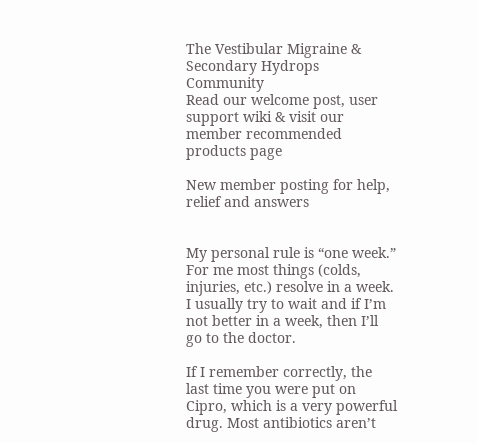The Vestibular Migraine & Secondary Hydrops Community
Read our welcome post, user support wiki & visit our member recommended products page

New member posting for help, relief and answers


My personal rule is “one week.” For me most things (colds, injuries, etc.) resolve in a week. I usually try to wait and if I’m not better in a week, then I’ll go to the doctor.

If I remember correctly, the last time you were put on Cipro, which is a very powerful drug. Most antibiotics aren’t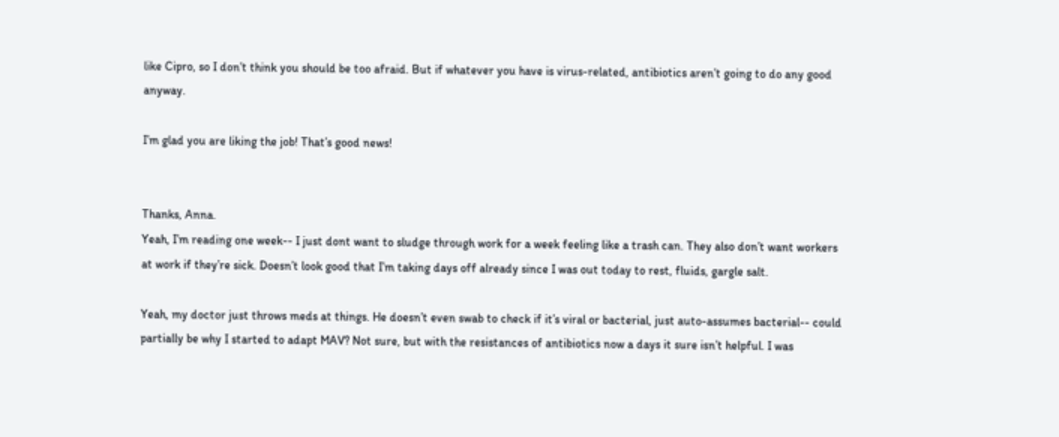like Cipro, so I don’t think you should be too afraid. But if whatever you have is virus-related, antibiotics aren’t going to do any good anyway.

I’m glad you are liking the job! That’s good news!


Thanks, Anna.
Yeah, I’m reading one week-- I just dont want to sludge through work for a week feeling like a trash can. They also don’t want workers at work if they’re sick. Doesn’t look good that I’m taking days off already since I was out today to rest, fluids, gargle salt.

Yeah, my doctor just throws meds at things. He doesn’t even swab to check if it’s viral or bacterial, just auto-assumes bacterial-- could partially be why I started to adapt MAV? Not sure, but with the resistances of antibiotics now a days it sure isn’t helpful. I was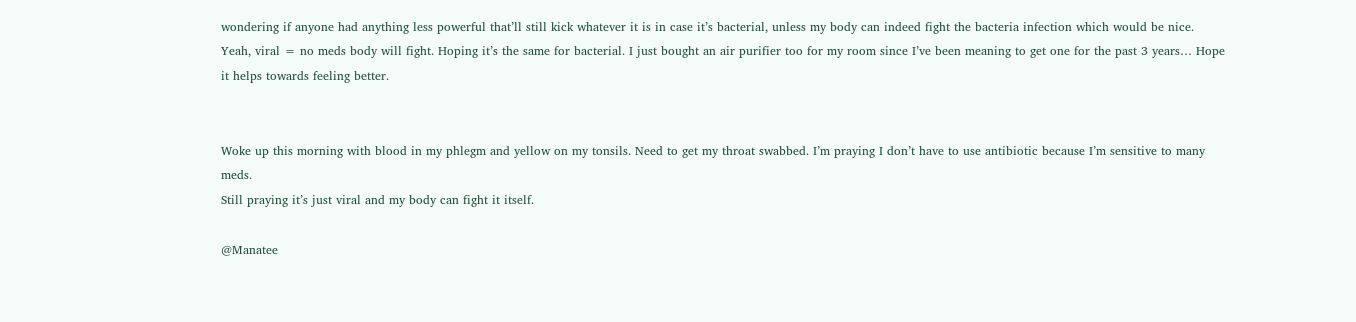wondering if anyone had anything less powerful that’ll still kick whatever it is in case it’s bacterial, unless my body can indeed fight the bacteria infection which would be nice.
Yeah, viral = no meds body will fight. Hoping it’s the same for bacterial. I just bought an air purifier too for my room since I’ve been meaning to get one for the past 3 years… Hope it helps towards feeling better.


Woke up this morning with blood in my phlegm and yellow on my tonsils. Need to get my throat swabbed. I’m praying I don’t have to use antibiotic because I’m sensitive to many meds.
Still praying it’s just viral and my body can fight it itself.

@Manatee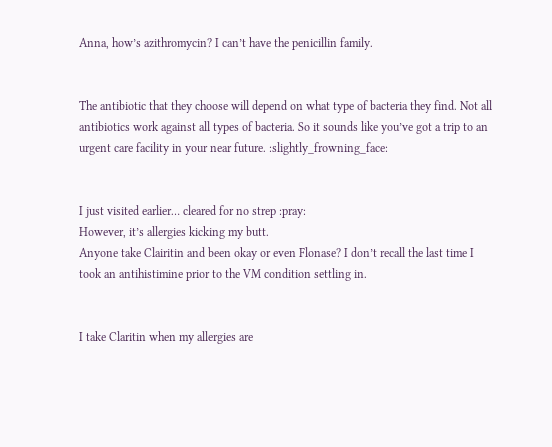Anna, how’s azithromycin? I can’t have the penicillin family.


The antibiotic that they choose will depend on what type of bacteria they find. Not all antibiotics work against all types of bacteria. So it sounds like you’ve got a trip to an urgent care facility in your near future. :slightly_frowning_face:


I just visited earlier… cleared for no strep :pray:
However, it’s allergies kicking my butt.
Anyone take Clairitin and been okay or even Flonase? I don’t recall the last time I took an antihistimine prior to the VM condition settling in.


I take Claritin when my allergies are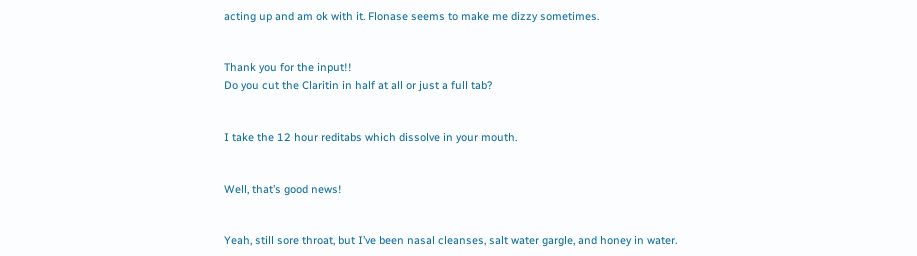acting up and am ok with it. Flonase seems to make me dizzy sometimes.


Thank you for the input!!
Do you cut the Claritin in half at all or just a full tab?


I take the 12 hour reditabs which dissolve in your mouth.


Well, that’s good news!


Yeah, still sore throat, but I’ve been nasal cleanses, salt water gargle, and honey in water.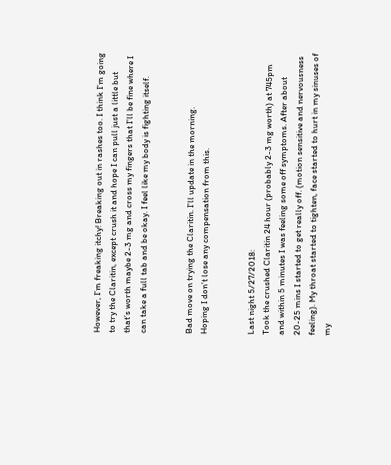However, I’m freaking itchy! Breaking out in rashes too. I think I’m going to try the Claritin, except crush it and hope I can pull just a little but that’s worth maybe 2-3 mg and cross my fingers that I’ll be fine where I can take a full tab and be okay. I feel like my body is fighting itself.


Bad move on trying the Claritin. I’ll update in the morning.
Hoping I don’t lose any compensation from this.


Last night 5/27/2018:
Took the crushed Claritin 24 hour (probably 2-3 mg worth) at 745pm and within 5 minutes I was feeling some off symptoms. After about 20-25 mins I started to get really off. (motion sensitive and nervousness feeling). My throat started to tighten, face started to hurt in my sinuses of my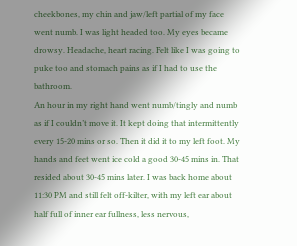cheekbones, my chin and jaw/left partial of my face went numb. I was light headed too. My eyes became drowsy. Headache, heart racing. Felt like I was going to puke too and stomach pains as if I had to use the bathroom.
An hour in my right hand went numb/tingly and numb as if I couldn’t move it. It kept doing that intermittently every 15-20 mins or so. Then it did it to my left foot. My hands and feet went ice cold a good 30-45 mins in. That resided about 30-45 mins later. I was back home about 11:30 PM and still felt off-kilter, with my left ear about half full of inner ear fullness, less nervous,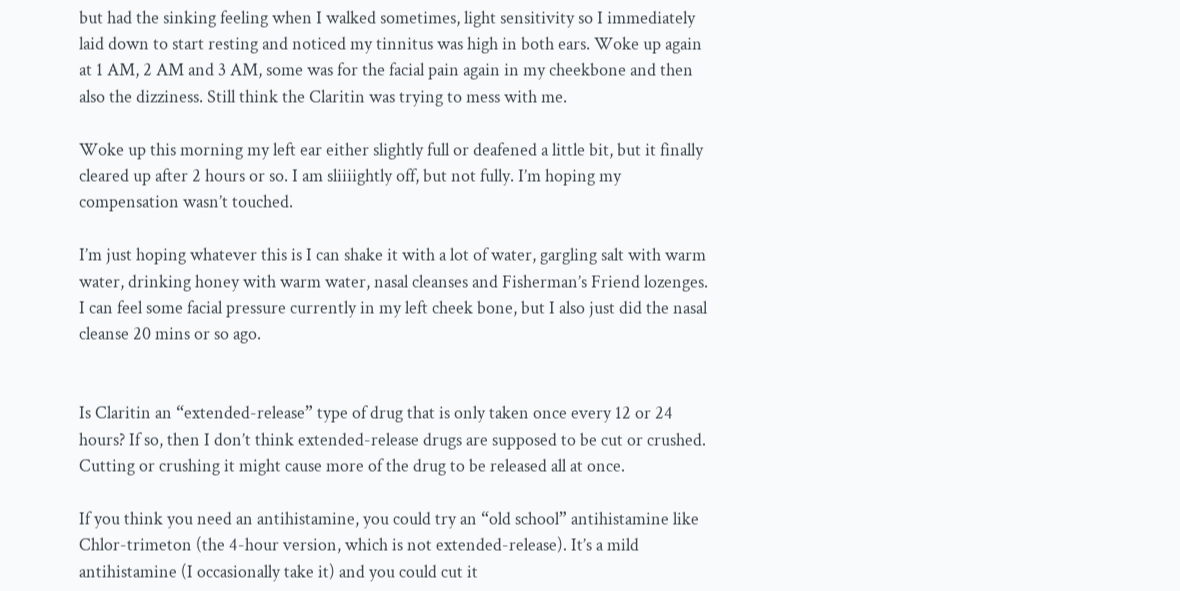but had the sinking feeling when I walked sometimes, light sensitivity so I immediately laid down to start resting and noticed my tinnitus was high in both ears. Woke up again at 1 AM, 2 AM and 3 AM, some was for the facial pain again in my cheekbone and then also the dizziness. Still think the Claritin was trying to mess with me.

Woke up this morning my left ear either slightly full or deafened a little bit, but it finally cleared up after 2 hours or so. I am sliiiightly off, but not fully. I’m hoping my compensation wasn’t touched.

I’m just hoping whatever this is I can shake it with a lot of water, gargling salt with warm water, drinking honey with warm water, nasal cleanses and Fisherman’s Friend lozenges. I can feel some facial pressure currently in my left cheek bone, but I also just did the nasal cleanse 20 mins or so ago.


Is Claritin an “extended-release” type of drug that is only taken once every 12 or 24 hours? If so, then I don’t think extended-release drugs are supposed to be cut or crushed. Cutting or crushing it might cause more of the drug to be released all at once.

If you think you need an antihistamine, you could try an “old school” antihistamine like Chlor-trimeton (the 4-hour version, which is not extended-release). It’s a mild antihistamine (I occasionally take it) and you could cut it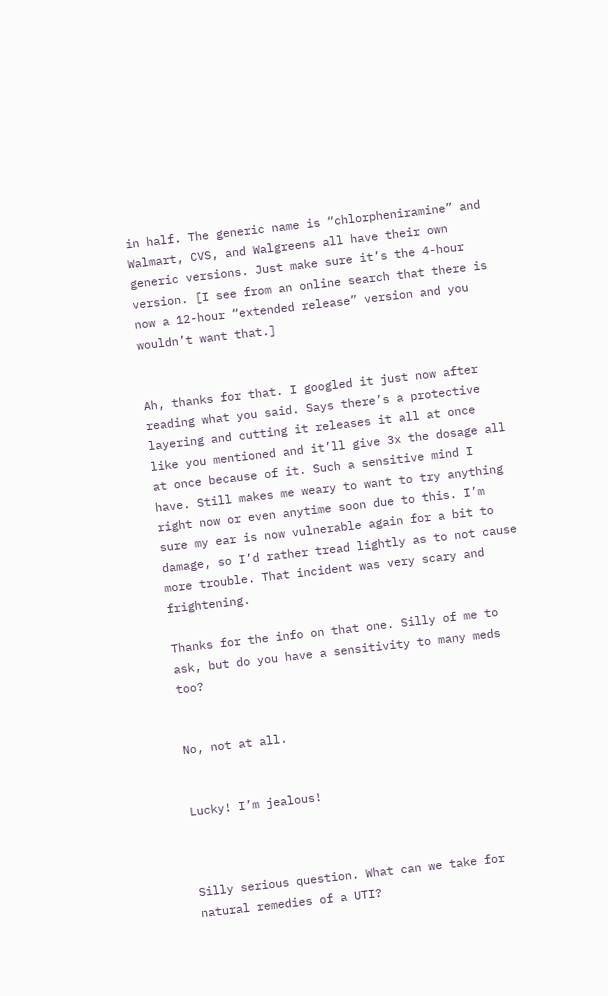in half. The generic name is “chlorpheniramine” and Walmart, CVS, and Walgreens all have their own generic versions. Just make sure it’s the 4-hour version. [I see from an online search that there is now a 12-hour “extended release” version and you wouldn’t want that.]


Ah, thanks for that. I googled it just now after reading what you said. Says there’s a protective layering and cutting it releases it all at once like you mentioned and it’ll give 3x the dosage all at once because of it. Such a sensitive mind I have. Still makes me weary to want to try anything right now or even anytime soon due to this. I’m sure my ear is now vulnerable again for a bit to damage, so I’d rather tread lightly as to not cause more trouble. That incident was very scary and frightening.

Thanks for the info on that one. Silly of me to ask, but do you have a sensitivity to many meds too?


No, not at all.


Lucky! I’m jealous!



Silly serious question. What can we take for natural remedies of a UTI?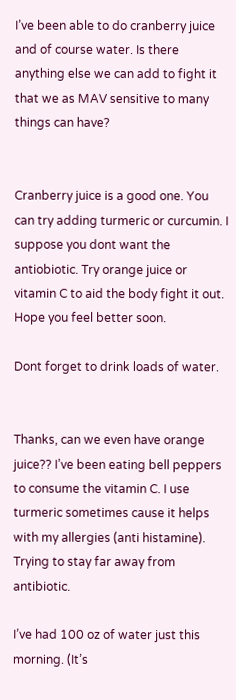I’ve been able to do cranberry juice and of course water. Is there anything else we can add to fight it that we as MAV sensitive to many things can have?


Cranberry juice is a good one. You can try adding turmeric or curcumin. I suppose you dont want the antiobiotic. Try orange juice or vitamin C to aid the body fight it out. Hope you feel better soon.

Dont forget to drink loads of water.


Thanks, can we even have orange juice?? I’ve been eating bell peppers to consume the vitamin C. I use turmeric sometimes cause it helps with my allergies (anti histamine).
Trying to stay far away from antibiotic.

I’ve had 100 oz of water just this morning. (It’s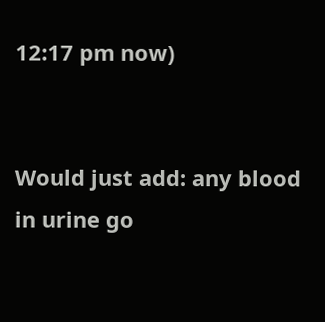12:17 pm now)


Would just add: any blood in urine go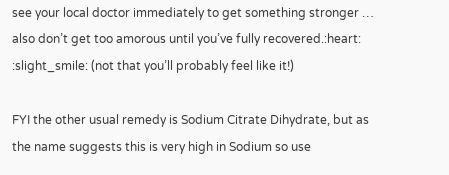see your local doctor immediately to get something stronger … also don’t get too amorous until you’ve fully recovered.:heart: :slight_smile: (not that you’ll probably feel like it!)

FYI the other usual remedy is Sodium Citrate Dihydrate, but as the name suggests this is very high in Sodium so use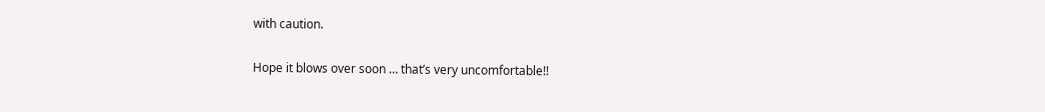with caution.

Hope it blows over soon … that’s very uncomfortable!!